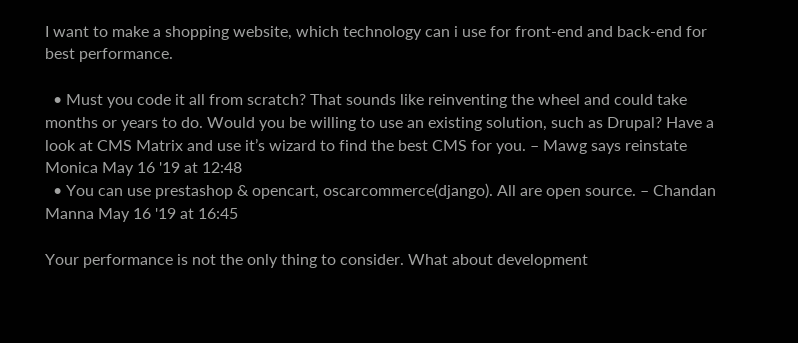I want to make a shopping website, which technology can i use for front-end and back-end for best performance.

  • Must you code it all from scratch? That sounds like reinventing the wheel and could take months or years to do. Would you be willing to use an existing solution, such as Drupal? Have a look at CMS Matrix and use it’s wizard to find the best CMS for you. – Mawg says reinstate Monica May 16 '19 at 12:48
  • You can use prestashop & opencart, oscarcommerce(django). All are open source. – Chandan Manna May 16 '19 at 16:45

Your performance is not the only thing to consider. What about development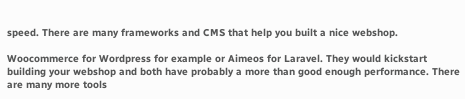speed. There are many frameworks and CMS that help you built a nice webshop.

Woocommerce for Wordpress for example or Aimeos for Laravel. They would kickstart building your webshop and both have probably a more than good enough performance. There are many more tools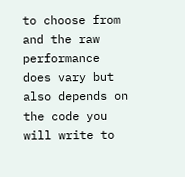to choose from and the raw performance does vary but also depends on the code you will write to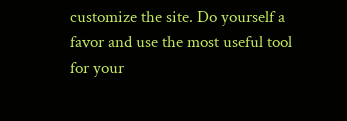customize the site. Do yourself a favor and use the most useful tool for your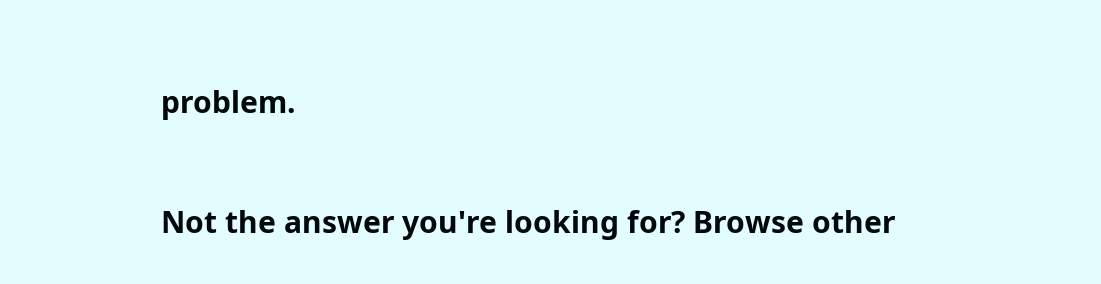problem.

Not the answer you're looking for? Browse other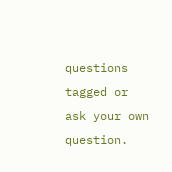questions tagged or ask your own question.